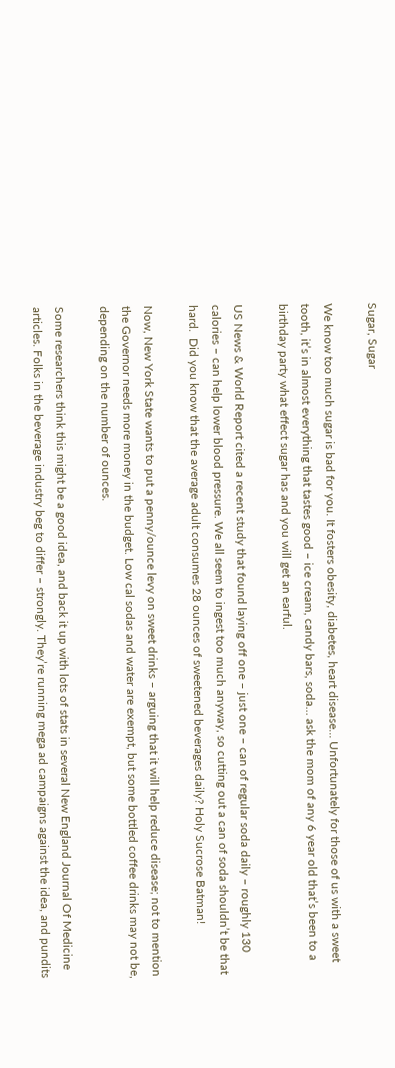Sugar, Sugar

We know too much sugar is bad for you. It fosters obesity, diabetes, heart disease… Unfortunately for those of us with a sweet tooth, it’s in almost everything that tastes good – ice cream, candy bars, soda… ask the mom of any 6 year old that’s been to a birthday party what effect sugar has and you will get an earful.

US News & World Report cited a recent study that found laying off one – just one – can of regular soda daily – roughly 130 calories – can help lower blood pressure. We all seem to ingest too much anyway, so cutting out a can of soda shouldn’t be that hard.  Did you know that the average adult consumes 28 ounces of sweetened beverages daily? Holy Sucrose Batman!

Now, New York State wants to put a penny/ounce levy on sweet drinks – arguing that it will help reduce disease; not to mention the Governor needs more money in the budget. Low cal sodas and water are exempt, but some bottled coffee drinks may not be, depending on the number of ounces.

Some researchers think this might be a good idea, and back it up with lots of stats in several New England Journal Of Medicine articles. Folks in the beverage industry beg to differ – strongly. They’re running mega ad campaigns against the idea, and pundits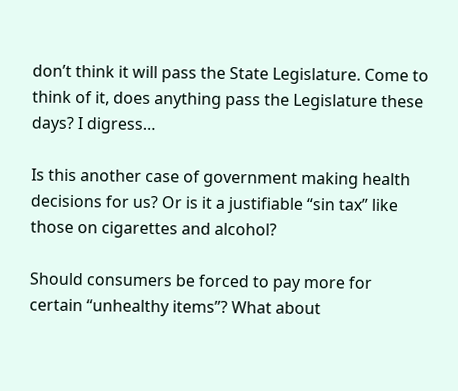don’t think it will pass the State Legislature. Come to think of it, does anything pass the Legislature these days? I digress…

Is this another case of government making health decisions for us? Or is it a justifiable “sin tax” like those on cigarettes and alcohol?

Should consumers be forced to pay more for certain “unhealthy items”? What about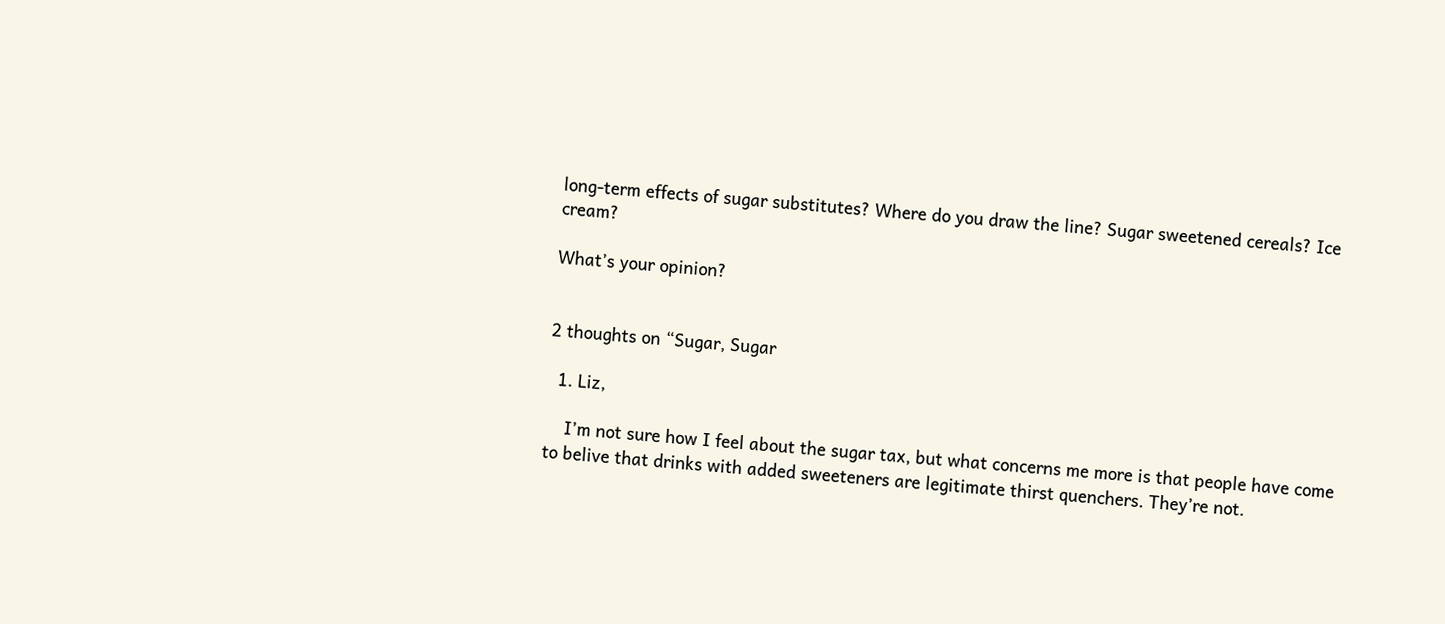long-term effects of sugar substitutes? Where do you draw the line? Sugar sweetened cereals? Ice cream?

What’s your opinion?


2 thoughts on “Sugar, Sugar

  1. Liz,

    I’m not sure how I feel about the sugar tax, but what concerns me more is that people have come to belive that drinks with added sweeteners are legitimate thirst quenchers. They’re not.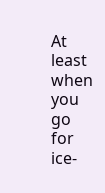At least when you go for ice-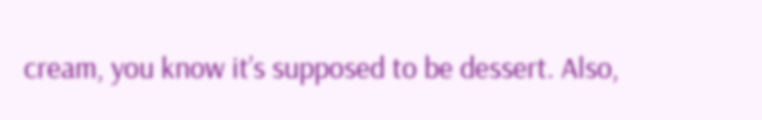cream, you know it’s supposed to be dessert. Also,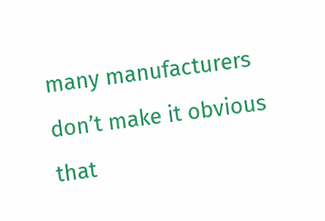many manufacturers don’t make it obvious that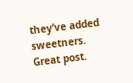they’ve added sweetners. Great post.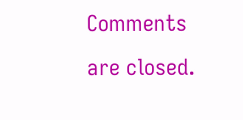Comments are closed.